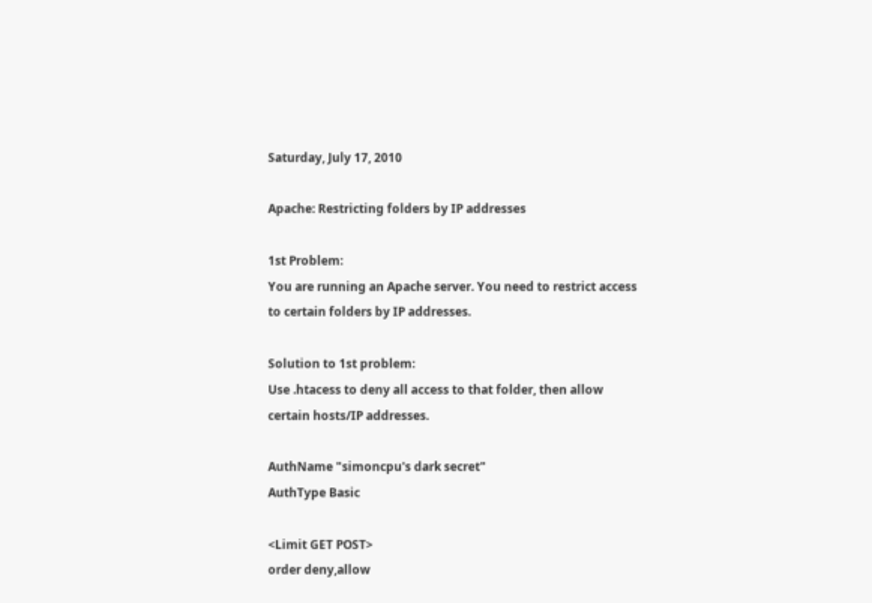Saturday, July 17, 2010

Apache: Restricting folders by IP addresses

1st Problem:
You are running an Apache server. You need to restrict access to certain folders by IP addresses.

Solution to 1st problem:
Use .htacess to deny all access to that folder, then allow certain hosts/IP addresses.

AuthName "simoncpu's dark secret"
AuthType Basic

<Limit GET POST>
order deny,allow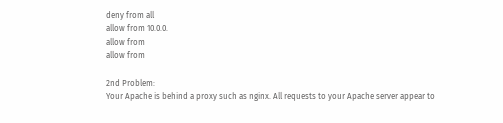deny from all
allow from 10.0.0.
allow from
allow from

2nd Problem:
Your Apache is behind a proxy such as nginx. All requests to your Apache server appear to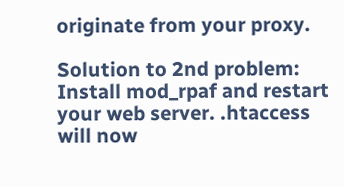originate from your proxy.

Solution to 2nd problem:
Install mod_rpaf and restart your web server. .htaccess will now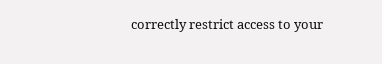correctly restrict access to your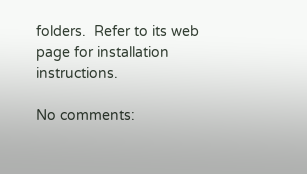folders.  Refer to its web page for installation instructions.

No comments: